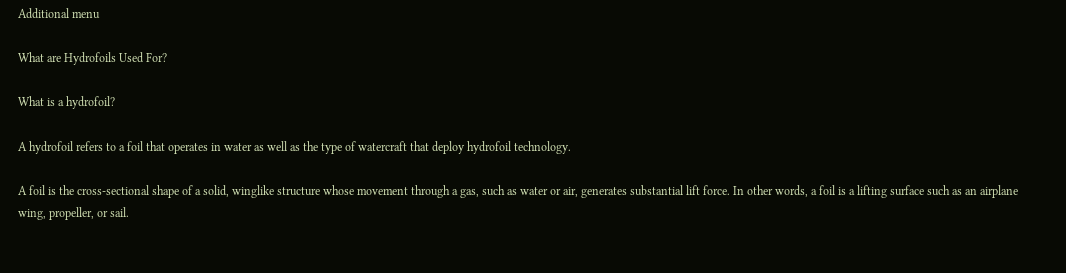Additional menu

What are Hydrofoils Used For?

What is a hydrofoil?

A hydrofoil refers to a foil that operates in water as well as the type of watercraft that deploy hydrofoil technology.

A foil is the cross-sectional shape of a solid, winglike structure whose movement through a gas, such as water or air, generates substantial lift force. In other words, a foil is a lifting surface such as an airplane wing, propeller, or sail.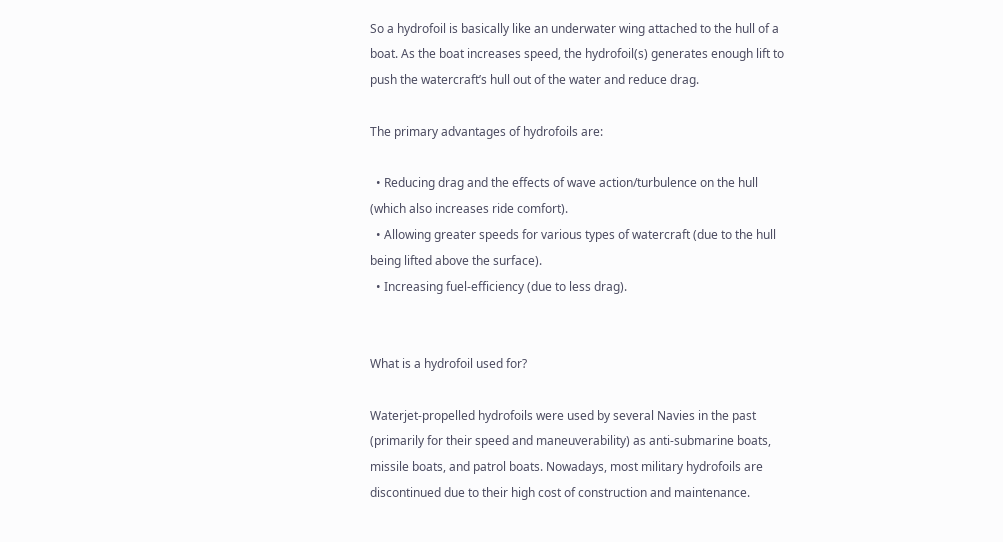So a hydrofoil is basically like an underwater wing attached to the hull of a boat. As the boat increases speed, the hydrofoil(s) generates enough lift to push the watercraft’s hull out of the water and reduce drag.

The primary advantages of hydrofoils are:

  • Reducing drag and the effects of wave action/turbulence on the hull (which also increases ride comfort).
  • Allowing greater speeds for various types of watercraft (due to the hull being lifted above the surface).
  • Increasing fuel-efficiency (due to less drag).


What is a hydrofoil used for?

Waterjet-propelled hydrofoils were used by several Navies in the past (primarily for their speed and maneuverability) as anti-submarine boats, missile boats, and patrol boats. Nowadays, most military hydrofoils are discontinued due to their high cost of construction and maintenance.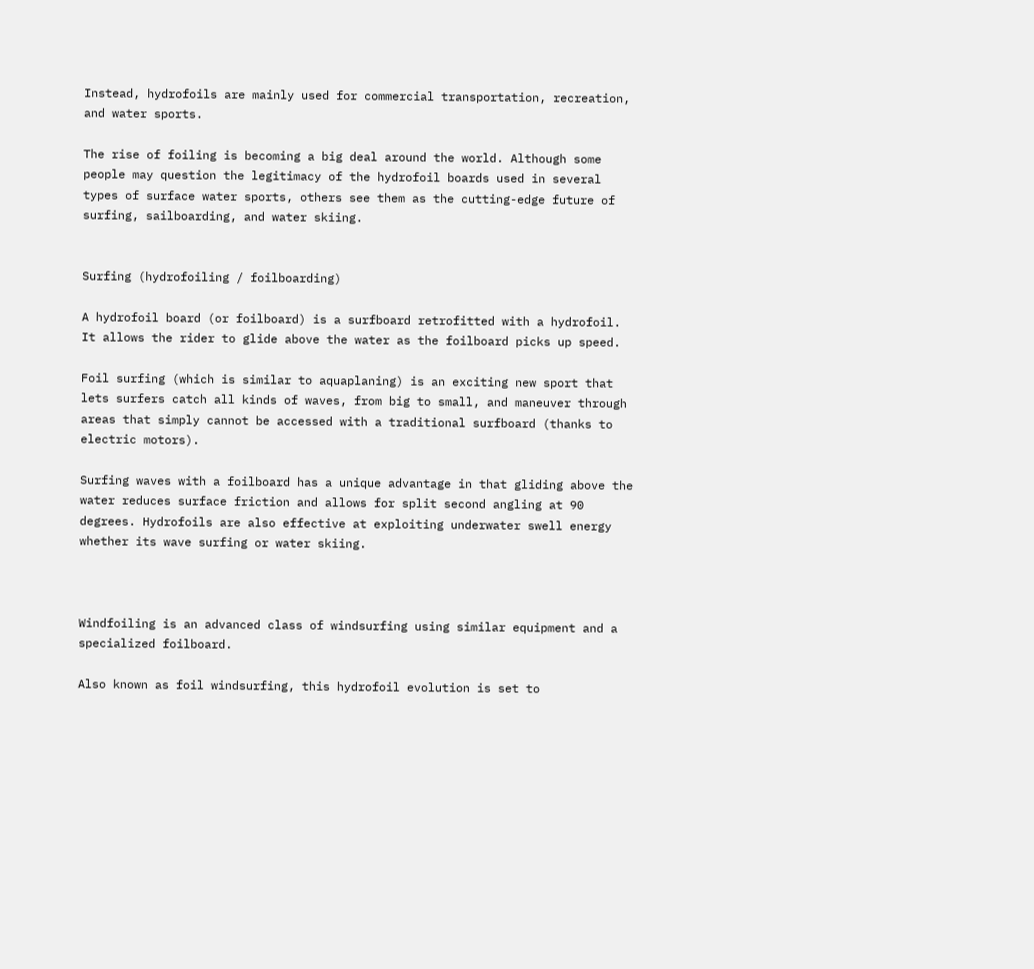Instead, hydrofoils are mainly used for commercial transportation, recreation, and water sports.

The rise of foiling is becoming a big deal around the world. Although some people may question the legitimacy of the hydrofoil boards used in several types of surface water sports, others see them as the cutting-edge future of surfing, sailboarding, and water skiing.


Surfing (hydrofoiling / foilboarding)

A hydrofoil board (or foilboard) is a surfboard retrofitted with a hydrofoil. It allows the rider to glide above the water as the foilboard picks up speed.

Foil surfing (which is similar to aquaplaning) is an exciting new sport that lets surfers catch all kinds of waves, from big to small, and maneuver through areas that simply cannot be accessed with a traditional surfboard (thanks to electric motors).

Surfing waves with a foilboard has a unique advantage in that gliding above the water reduces surface friction and allows for split second angling at 90 degrees. Hydrofoils are also effective at exploiting underwater swell energy whether its wave surfing or water skiing.



Windfoiling is an advanced class of windsurfing using similar equipment and a specialized foilboard.

Also known as foil windsurfing, this hydrofoil evolution is set to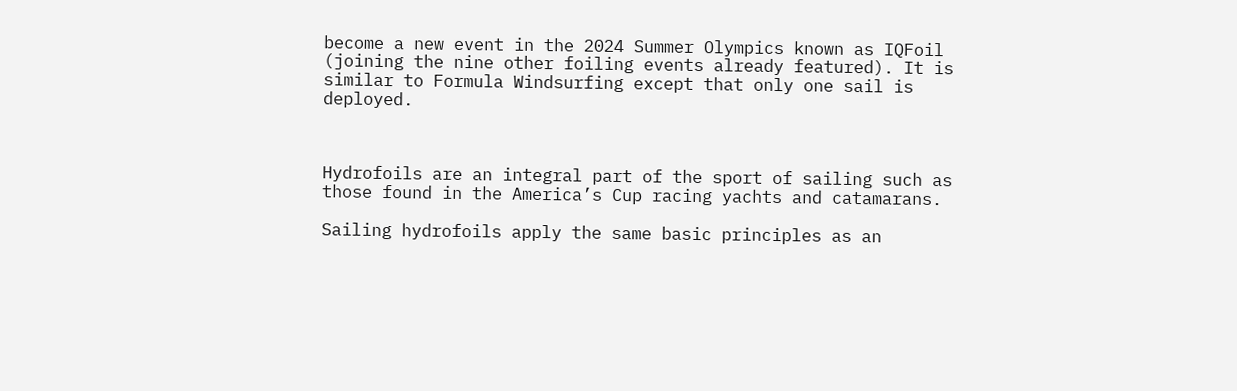become a new event in the 2024 Summer Olympics known as IQFoil (joining the nine other foiling events already featured). It is similar to Formula Windsurfing except that only one sail is deployed.



Hydrofoils are an integral part of the sport of sailing such as those found in the America’s Cup racing yachts and catamarans.

Sailing hydrofoils apply the same basic principles as an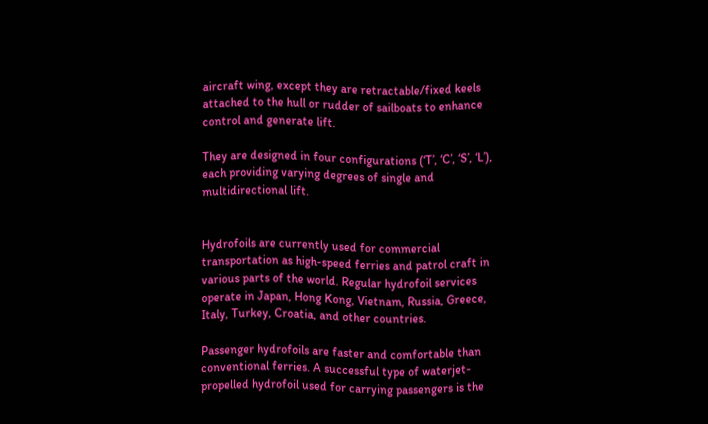aircraft wing, except they are retractable/fixed keels attached to the hull or rudder of sailboats to enhance control and generate lift.

They are designed in four configurations (‘T’, ‘C’, ‘S’, ‘L’), each providing varying degrees of single and multidirectional lift.


Hydrofoils are currently used for commercial transportation as high-speed ferries and patrol craft in various parts of the world. Regular hydrofoil services operate in Japan, Hong Kong, Vietnam, Russia, Greece, Italy, Turkey, Croatia, and other countries.

Passenger hydrofoils are faster and comfortable than conventional ferries. A successful type of waterjet-propelled hydrofoil used for carrying passengers is the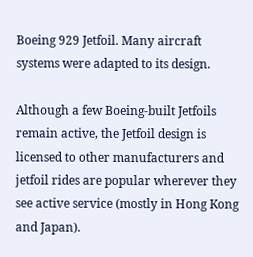Boeing 929 Jetfoil. Many aircraft systems were adapted to its design.

Although a few Boeing-built Jetfoils remain active, the Jetfoil design is licensed to other manufacturers and jetfoil rides are popular wherever they see active service (mostly in Hong Kong and Japan).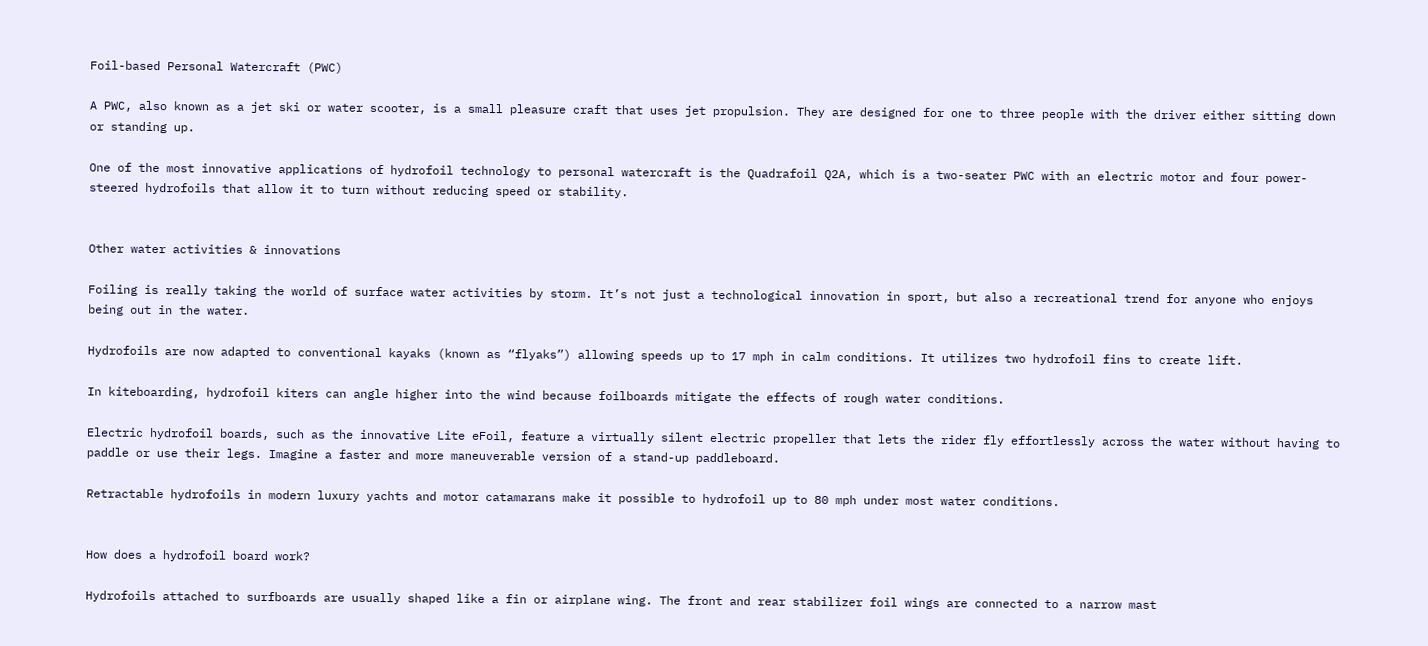Foil-based Personal Watercraft (PWC)

A PWC, also known as a jet ski or water scooter, is a small pleasure craft that uses jet propulsion. They are designed for one to three people with the driver either sitting down or standing up.

One of the most innovative applications of hydrofoil technology to personal watercraft is the Quadrafoil Q2A, which is a two-seater PWC with an electric motor and four power-steered hydrofoils that allow it to turn without reducing speed or stability.


Other water activities & innovations

Foiling is really taking the world of surface water activities by storm. It’s not just a technological innovation in sport, but also a recreational trend for anyone who enjoys being out in the water.

Hydrofoils are now adapted to conventional kayaks (known as “flyaks”) allowing speeds up to 17 mph in calm conditions. It utilizes two hydrofoil fins to create lift.

In kiteboarding, hydrofoil kiters can angle higher into the wind because foilboards mitigate the effects of rough water conditions.

Electric hydrofoil boards, such as the innovative Lite eFoil, feature a virtually silent electric propeller that lets the rider fly effortlessly across the water without having to paddle or use their legs. Imagine a faster and more maneuverable version of a stand-up paddleboard.

Retractable hydrofoils in modern luxury yachts and motor catamarans make it possible to hydrofoil up to 80 mph under most water conditions.


How does a hydrofoil board work?

Hydrofoils attached to surfboards are usually shaped like a fin or airplane wing. The front and rear stabilizer foil wings are connected to a narrow mast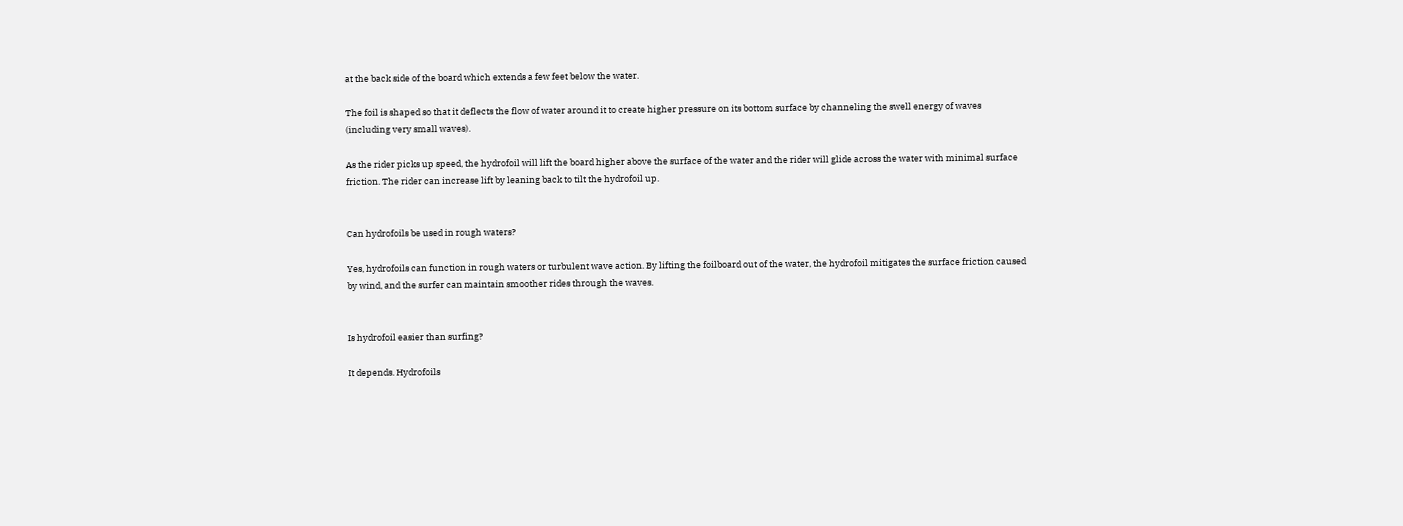at the back side of the board which extends a few feet below the water.

The foil is shaped so that it deflects the flow of water around it to create higher pressure on its bottom surface by channeling the swell energy of waves (including very small waves).

As the rider picks up speed, the hydrofoil will lift the board higher above the surface of the water and the rider will glide across the water with minimal surface friction. The rider can increase lift by leaning back to tilt the hydrofoil up.


Can hydrofoils be used in rough waters?

Yes, hydrofoils can function in rough waters or turbulent wave action. By lifting the foilboard out of the water, the hydrofoil mitigates the surface friction caused by wind, and the surfer can maintain smoother rides through the waves.


Is hydrofoil easier than surfing?

It depends. Hydrofoils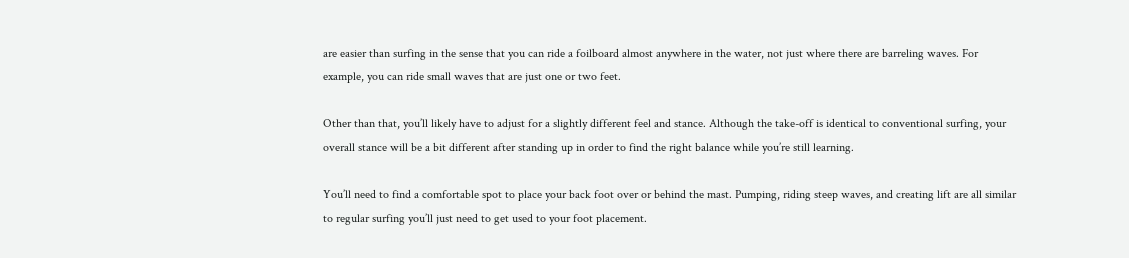are easier than surfing in the sense that you can ride a foilboard almost anywhere in the water, not just where there are barreling waves. For example, you can ride small waves that are just one or two feet.

Other than that, you’ll likely have to adjust for a slightly different feel and stance. Although the take-off is identical to conventional surfing, your overall stance will be a bit different after standing up in order to find the right balance while you’re still learning.

You’ll need to find a comfortable spot to place your back foot over or behind the mast. Pumping, riding steep waves, and creating lift are all similar to regular surfing you’ll just need to get used to your foot placement.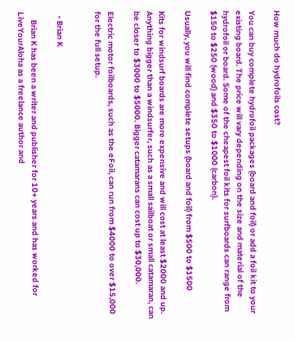How much do hydrofoils cost?

You can buy complete hydrofoil packages (board and foil) or add a foil kit to your existing board. The price will vary depending on the size and material of the hydrofoil or board. Some of the cheapest foil kits for surfboards can range from $150 to $250 (wood) and $350 to $1000 (carbon).

Usually, you will find complete setups (board and foil) from $500 to $1500

Kits for windsurf boards are more expensive and will cost at least $2000 and up. Anything bigger than a windsurfer, such as a small sailboat or small catamaran, can be closer to $3000 to $5000. Bigger catamarans can cost up to $30,000.

Electric motor foilboards, such as the eFoil, can run from $4000 to over $15,000 for the full setup.


  • Brian K

    Brian K has been a writer and publisher for 10+ years and has worked for LiveYourAloha as a freelance author and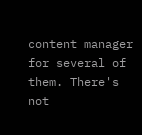content manager for several of them. There's not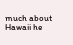much about Hawaii he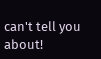can't tell you about!